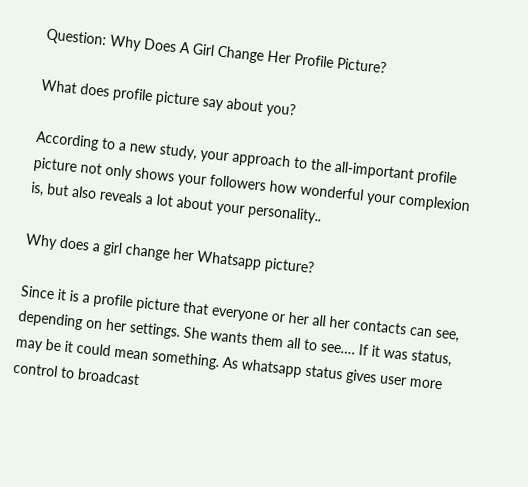Question: Why Does A Girl Change Her Profile Picture?

What does profile picture say about you?

According to a new study, your approach to the all-important profile picture not only shows your followers how wonderful your complexion is, but also reveals a lot about your personality..

Why does a girl change her Whatsapp picture?

Since it is a profile picture that everyone or her all her contacts can see, depending on her settings. She wants them all to see…. If it was status, may be it could mean something. As whatsapp status gives user more control to broadcast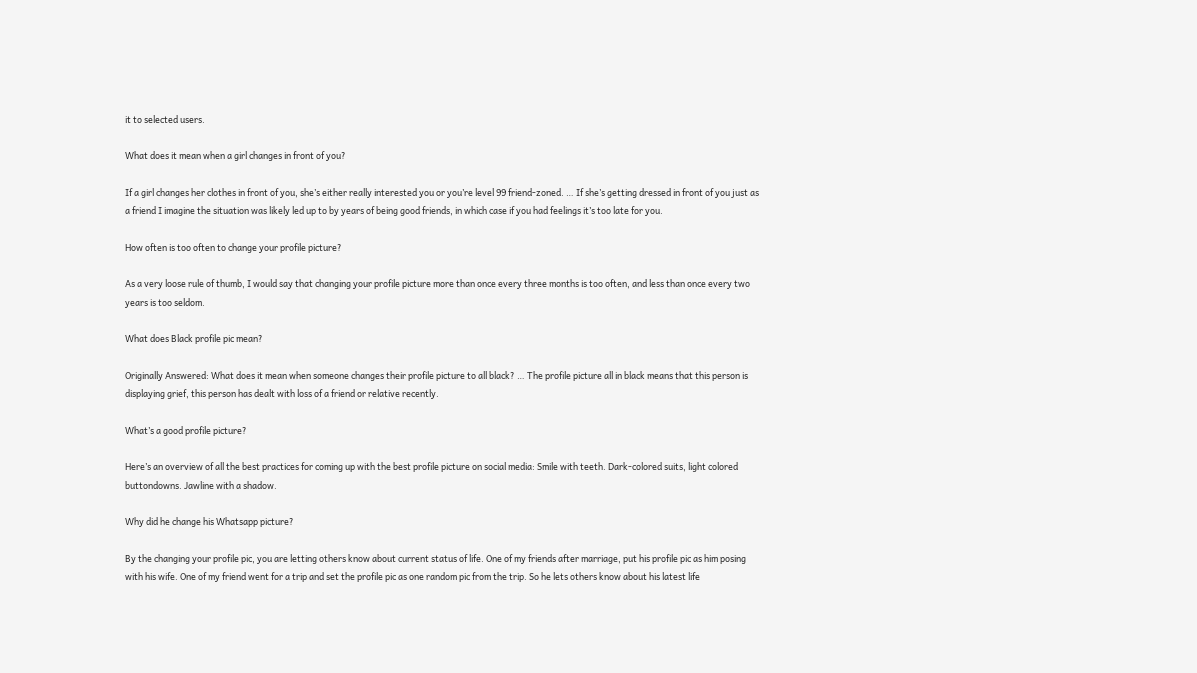it to selected users.

What does it mean when a girl changes in front of you?

If a girl changes her clothes in front of you, she’s either really interested you or you’re level 99 friend-zoned. … If she’s getting dressed in front of you just as a friend I imagine the situation was likely led up to by years of being good friends, in which case if you had feelings it’s too late for you.

How often is too often to change your profile picture?

As a very loose rule of thumb, I would say that changing your profile picture more than once every three months is too often, and less than once every two years is too seldom.

What does Black profile pic mean?

Originally Answered: What does it mean when someone changes their profile picture to all black? … The profile picture all in black means that this person is displaying grief, this person has dealt with loss of a friend or relative recently.

What’s a good profile picture?

Here’s an overview of all the best practices for coming up with the best profile picture on social media: Smile with teeth. Dark-colored suits, light colored buttondowns. Jawline with a shadow.

Why did he change his Whatsapp picture?

By the changing your profile pic, you are letting others know about current status of life. One of my friends after marriage, put his profile pic as him posing with his wife. One of my friend went for a trip and set the profile pic as one random pic from the trip. So he lets others know about his latest life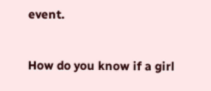event.

How do you know if a girl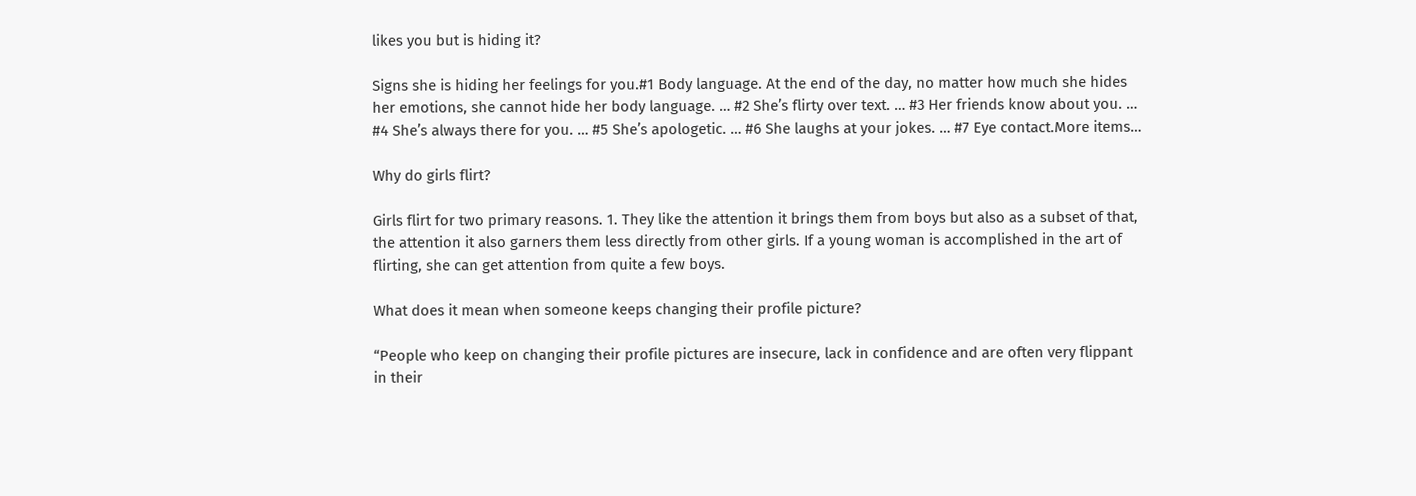likes you but is hiding it?

Signs she is hiding her feelings for you.#1 Body language. At the end of the day, no matter how much she hides her emotions, she cannot hide her body language. … #2 She’s flirty over text. … #3 Her friends know about you. … #4 She’s always there for you. … #5 She’s apologetic. … #6 She laughs at your jokes. … #7 Eye contact.More items…

Why do girls flirt?

Girls flirt for two primary reasons. 1. They like the attention it brings them from boys but also as a subset of that, the attention it also garners them less directly from other girls. If a young woman is accomplished in the art of flirting, she can get attention from quite a few boys.

What does it mean when someone keeps changing their profile picture?

“People who keep on changing their profile pictures are insecure, lack in confidence and are often very flippant in their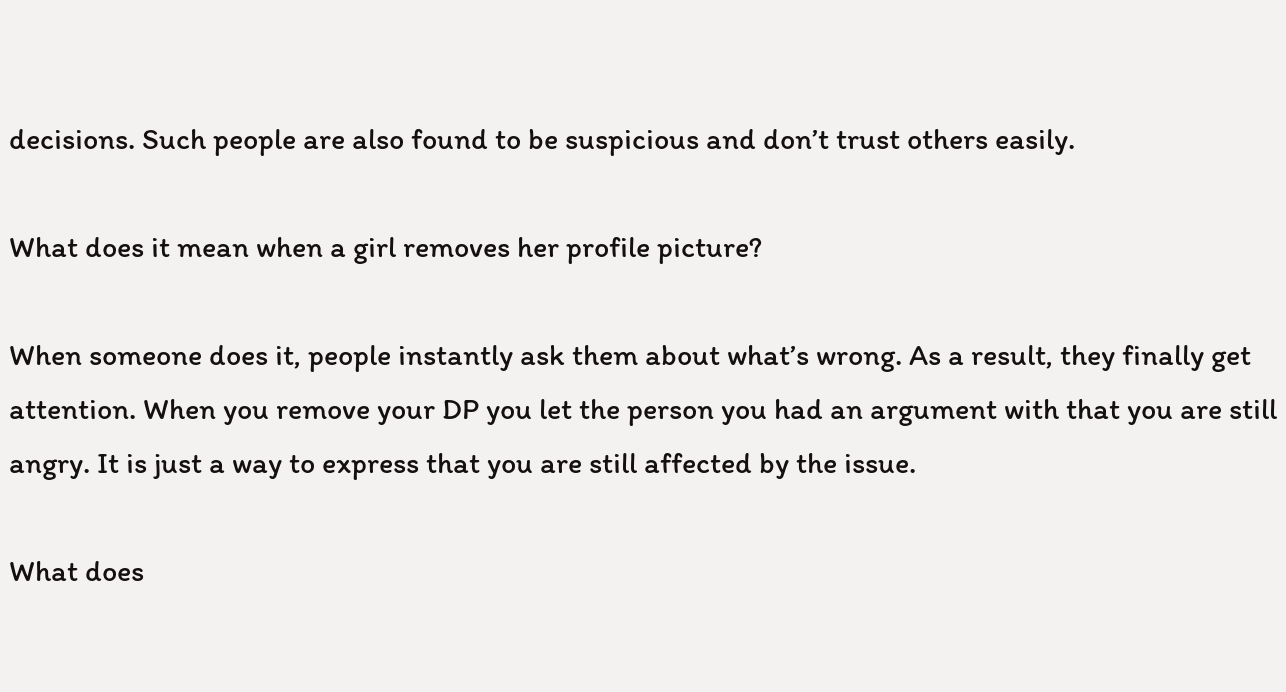decisions. Such people are also found to be suspicious and don’t trust others easily.

What does it mean when a girl removes her profile picture?

When someone does it, people instantly ask them about what’s wrong. As a result, they finally get attention. When you remove your DP you let the person you had an argument with that you are still angry. It is just a way to express that you are still affected by the issue.

What does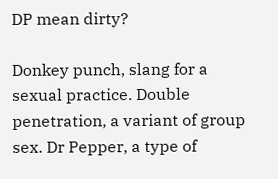DP mean dirty?

Donkey punch, slang for a sexual practice. Double penetration, a variant of group sex. Dr Pepper, a type of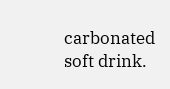carbonated soft drink.